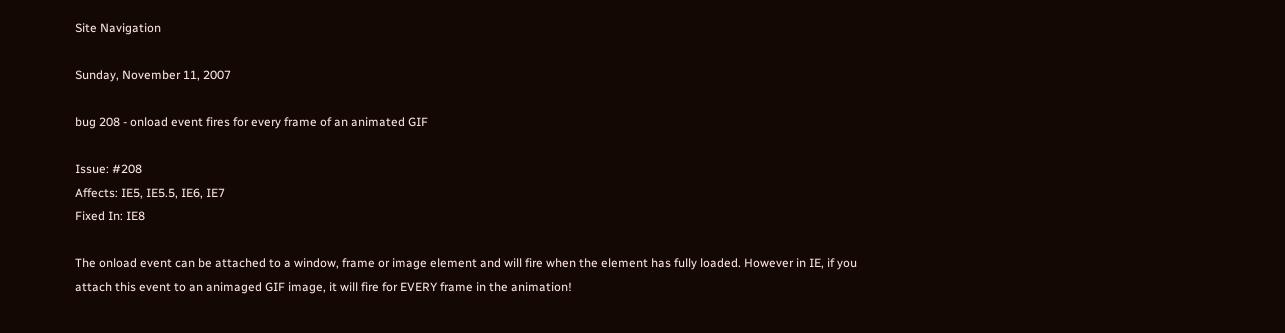Site Navigation

Sunday, November 11, 2007

bug 208 - onload event fires for every frame of an animated GIF

Issue: #208
Affects: IE5, IE5.5, IE6, IE7
Fixed In: IE8

The onload event can be attached to a window, frame or image element and will fire when the element has fully loaded. However in IE, if you attach this event to an animaged GIF image, it will fire for EVERY frame in the animation!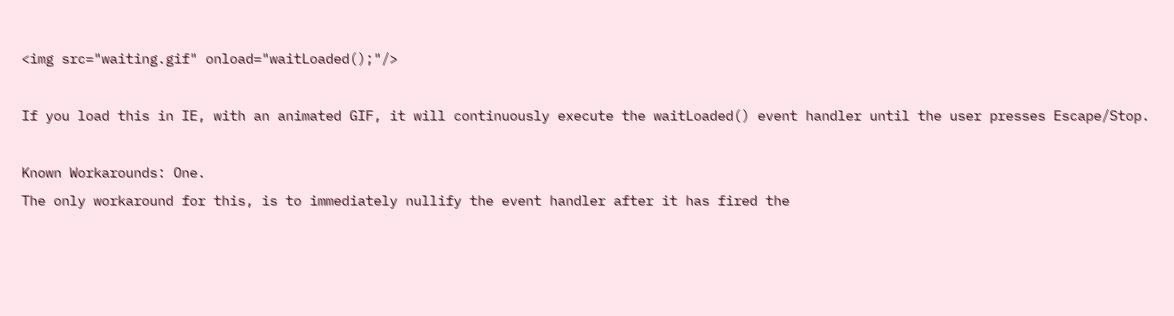<img src="waiting.gif" onload="waitLoaded();"/>

If you load this in IE, with an animated GIF, it will continuously execute the waitLoaded() event handler until the user presses Escape/Stop.

Known Workarounds: One.
The only workaround for this, is to immediately nullify the event handler after it has fired the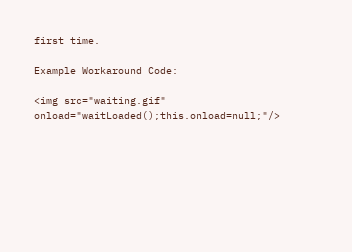first time.

Example Workaround Code:

<img src="waiting.gif" onload="waitLoaded();this.onload=null;"/>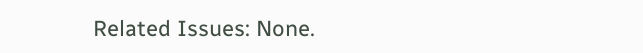Related Issues: None.